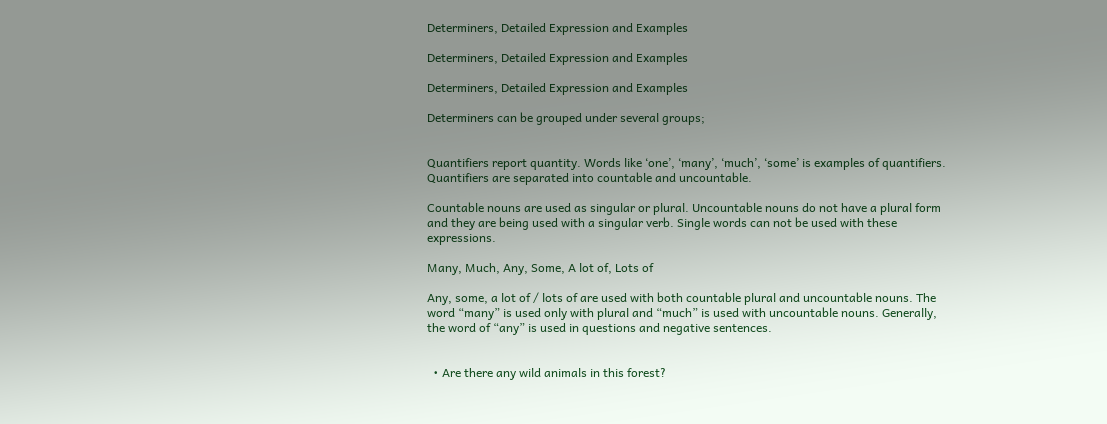Determiners, Detailed Expression and Examples

Determiners, Detailed Expression and Examples

Determiners, Detailed Expression and Examples

Determiners can be grouped under several groups;


Quantifiers report quantity. Words like ‘one’, ‘many’, ‘much’, ‘some’ is examples of quantifiers. Quantifiers are separated into countable and uncountable.

Countable nouns are used as singular or plural. Uncountable nouns do not have a plural form and they are being used with a singular verb. Single words can not be used with these expressions.

Many, Much, Any, Some, A lot of, Lots of

Any, some, a lot of / lots of are used with both countable plural and uncountable nouns. The word “many” is used only with plural and “much” is used with uncountable nouns. Generally, the word of “any” is used in questions and negative sentences.


  • Are there any wild animals in this forest?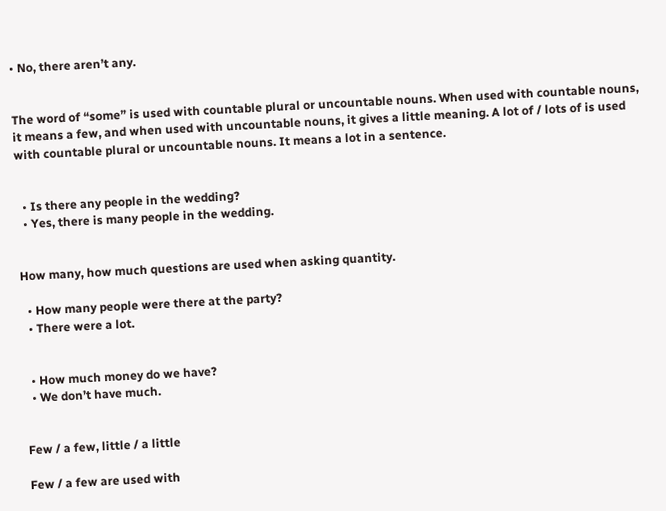• No, there aren’t any.


The word of “some” is used with countable plural or uncountable nouns. When used with countable nouns, it means a few, and when used with uncountable nouns, it gives a little meaning. A lot of / lots of is used with countable plural or uncountable nouns. It means a lot in a sentence.


  • Is there any people in the wedding?
  • Yes, there is many people in the wedding.


How many, how much questions are used when asking quantity.

  • How many people were there at the party?
  • There were a lot.


  • How much money do we have?
  • We don’t have much.


Few / a few, little / a little

Few / a few are used with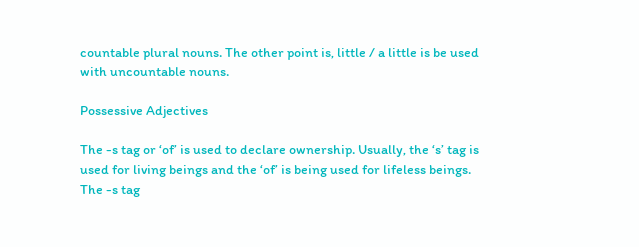countable plural nouns. The other point is, little / a little is be used with uncountable nouns.

Possessive Adjectives

The -s tag or ‘of’ is used to declare ownership. Usually, the ‘s’ tag is used for living beings and the ‘of’ is being used for lifeless beings. The -s tag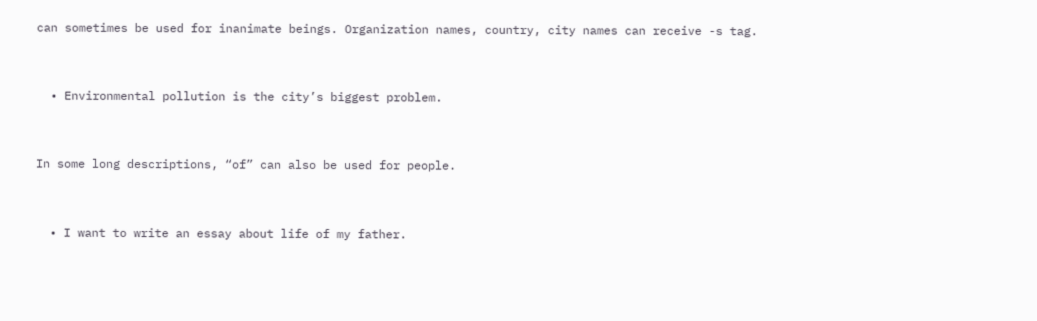can sometimes be used for inanimate beings. Organization names, country, city names can receive -s tag.


  • Environmental pollution is the city’s biggest problem.


In some long descriptions, “of” can also be used for people.


  • I want to write an essay about life of my father.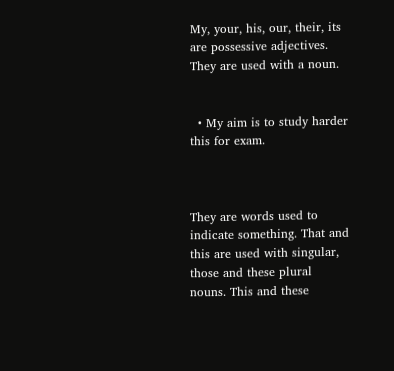My, your, his, our, their, its are possessive adjectives.  They are used with a noun.


  • My aim is to study harder this for exam.



They are words used to indicate something. That and this are used with singular, those and these plural nouns. This and these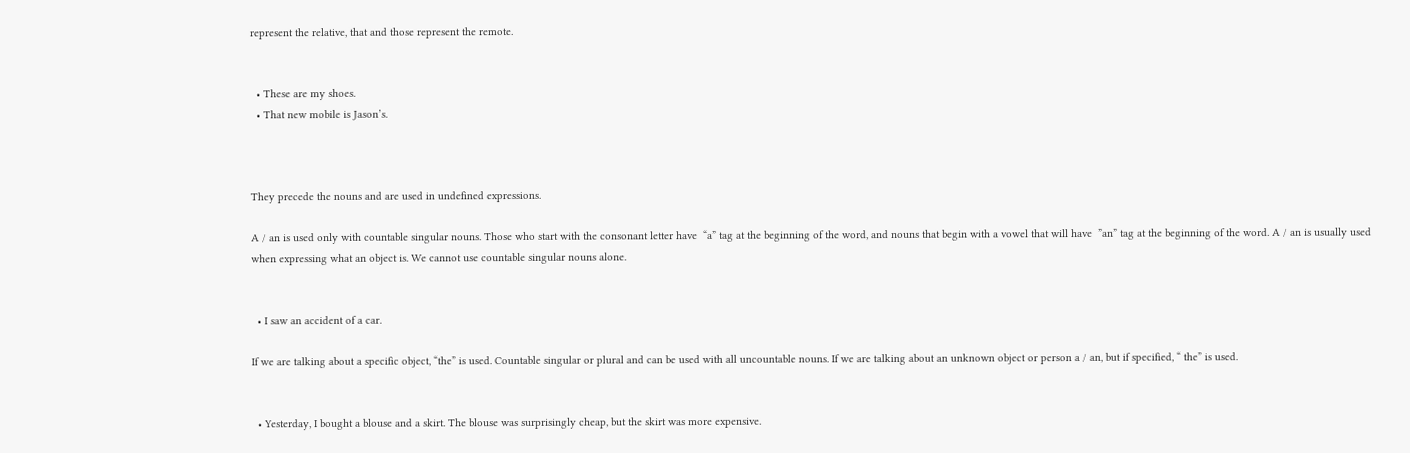represent the relative, that and those represent the remote.


  • These are my shoes.
  • That new mobile is Jason’s.



They precede the nouns and are used in undefined expressions.

A / an is used only with countable singular nouns. Those who start with the consonant letter have  “a” tag at the beginning of the word, and nouns that begin with a vowel that will have  ”an” tag at the beginning of the word. A / an is usually used when expressing what an object is. We cannot use countable singular nouns alone.


  • I saw an accident of a car.

If we are talking about a specific object, “the” is used. Countable singular or plural and can be used with all uncountable nouns. If we are talking about an unknown object or person a / an, but if specified, “ the” is used.


  • Yesterday, I bought a blouse and a skirt. The blouse was surprisingly cheap, but the skirt was more expensive.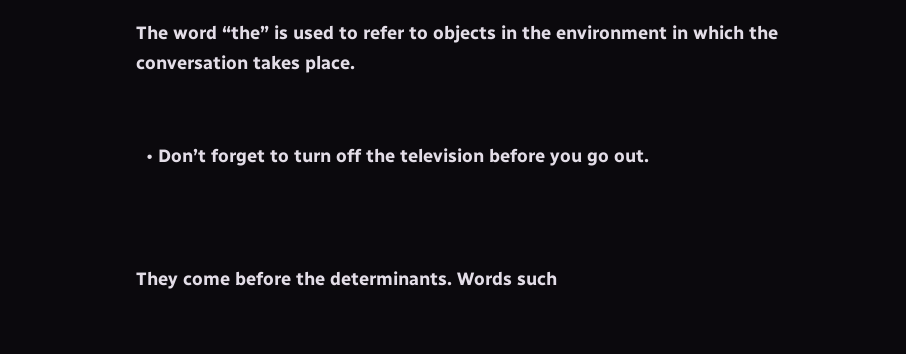The word “the” is used to refer to objects in the environment in which the conversation takes place.


  • Don’t forget to turn off the television before you go out.



They come before the determinants. Words such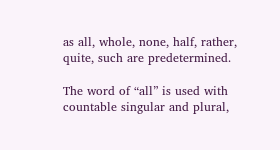as all, whole, none, half, rather, quite, such are predetermined.

The word of “all” is used with countable singular and plural,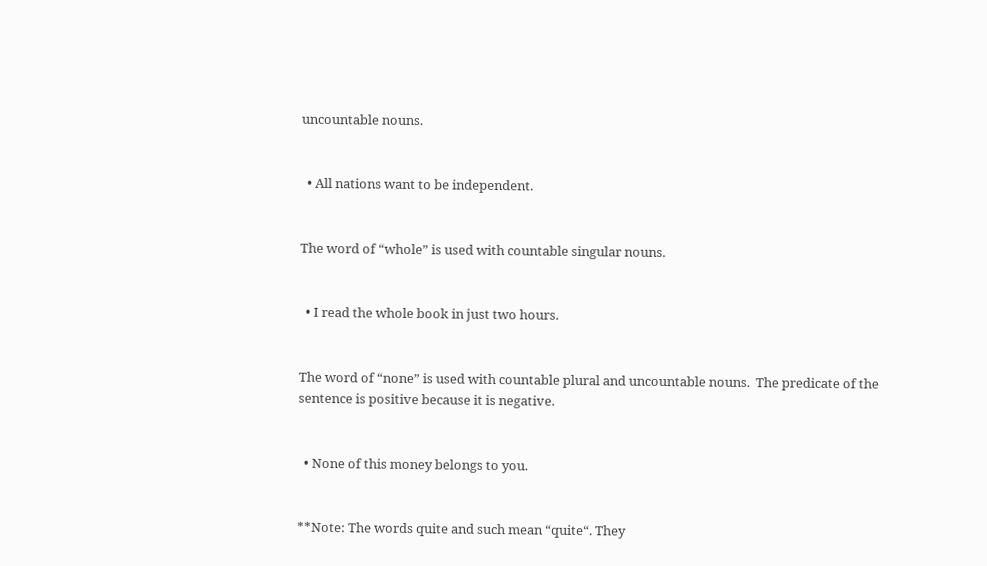uncountable nouns.


  • All nations want to be independent.


The word of “whole” is used with countable singular nouns.


  • I read the whole book in just two hours.


The word of “none” is used with countable plural and uncountable nouns.  The predicate of the sentence is positive because it is negative.


  • None of this money belongs to you.


**Note: The words quite and such mean “quite“. They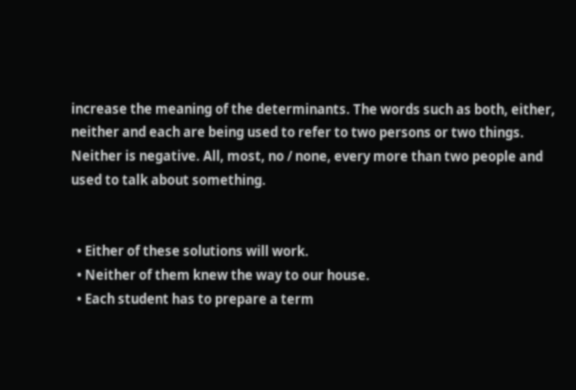increase the meaning of the determinants. The words such as both, either, neither and each are being used to refer to two persons or two things. Neither is negative. All, most, no / none, every more than two people and used to talk about something.


  • Either of these solutions will work.
  • Neither of them knew the way to our house.
  • Each student has to prepare a term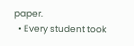paper.
  • Every student took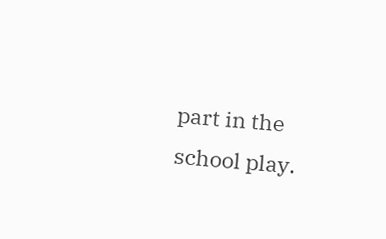part in the school play.